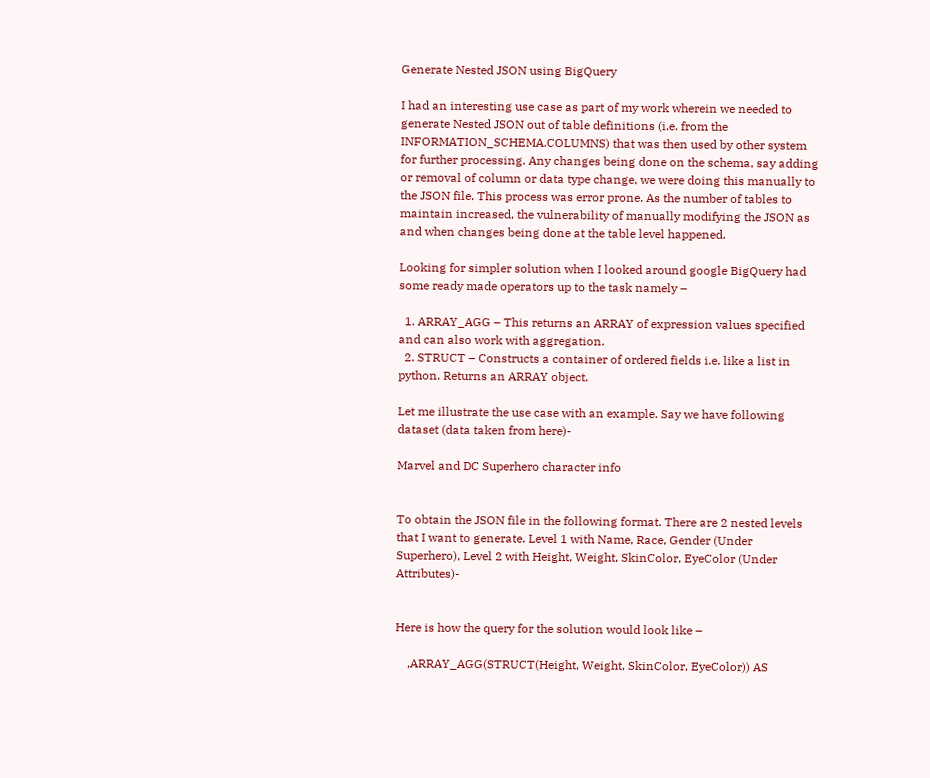Generate Nested JSON using BigQuery

I had an interesting use case as part of my work wherein we needed to generate Nested JSON out of table definitions (i.e. from the INFORMATION_SCHEMA.COLUMNS) that was then used by other system for further processing. Any changes being done on the schema, say adding or removal of column or data type change, we were doing this manually to the JSON file. This process was error prone. As the number of tables to maintain increased, the vulnerability of manually modifying the JSON as and when changes being done at the table level happened.

Looking for simpler solution when I looked around google BigQuery had some ready made operators up to the task namely –

  1. ARRAY_AGG – This returns an ARRAY of expression values specified and can also work with aggregation.
  2. STRUCT – Constructs a container of ordered fields i.e. like a list in python. Returns an ARRAY object.

Let me illustrate the use case with an example. Say we have following dataset (data taken from here)-

Marvel and DC Superhero character info


To obtain the JSON file in the following format. There are 2 nested levels that I want to generate. Level 1 with Name, Race, Gender (Under Superhero), Level 2 with Height, Weight, SkinColor, EyeColor (Under Attributes)-


Here is how the query for the solution would look like –

    ,ARRAY_AGG(STRUCT(Height, Weight, SkinColor, EyeColor)) AS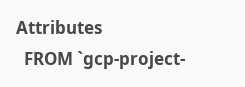Attributes
  FROM `gcp-project-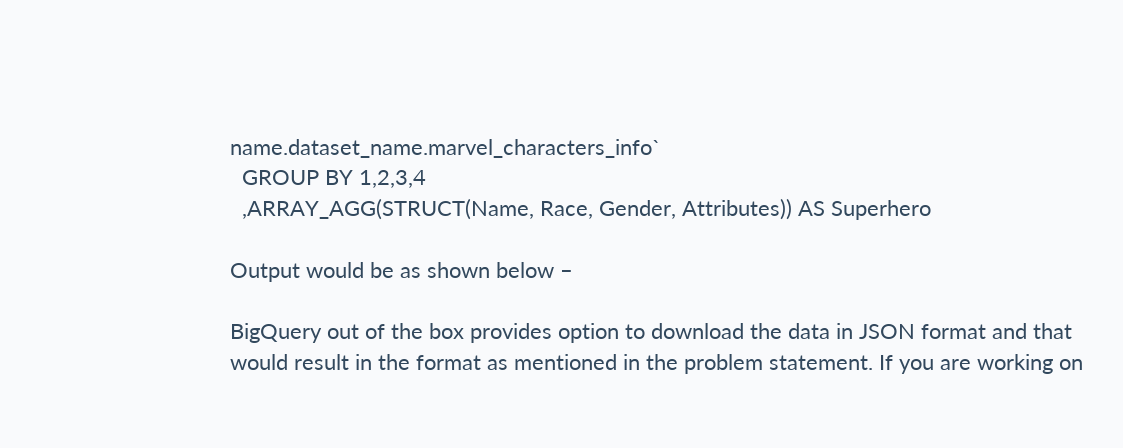name.dataset_name.marvel_characters_info`
  GROUP BY 1,2,3,4
  ,ARRAY_AGG(STRUCT(Name, Race, Gender, Attributes)) AS Superhero

Output would be as shown below –

BigQuery out of the box provides option to download the data in JSON format and that would result in the format as mentioned in the problem statement. If you are working on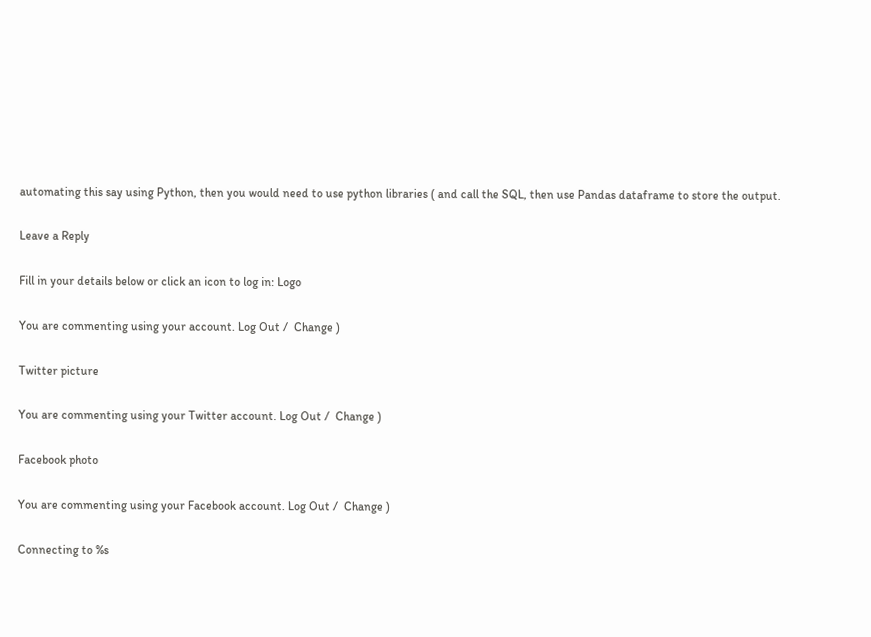automating this say using Python, then you would need to use python libraries ( and call the SQL, then use Pandas dataframe to store the output.

Leave a Reply

Fill in your details below or click an icon to log in: Logo

You are commenting using your account. Log Out /  Change )

Twitter picture

You are commenting using your Twitter account. Log Out /  Change )

Facebook photo

You are commenting using your Facebook account. Log Out /  Change )

Connecting to %s